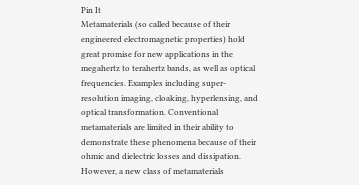Pin It
Metamaterials (so called because of their engineered electromagnetic properties) hold great promise for new applications in the megahertz to terahertz bands, as well as optical frequencies. Examples including super-resolution imaging, cloaking, hyperlensing, and optical transformation. Conventional metamaterials are limited in their ability to demonstrate these phenomena because of their ohmic and dielectric losses and dissipation. However, a new class of metamaterials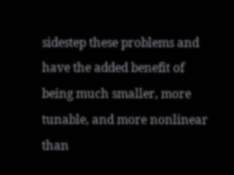sidestep these problems and have the added benefit of being much smaller, more tunable, and more nonlinear than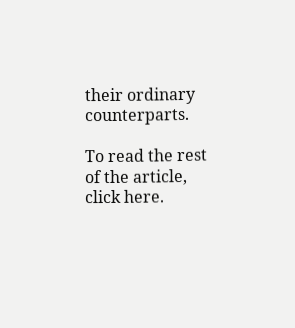their ordinary counterparts.

To read the rest of the article, click here.